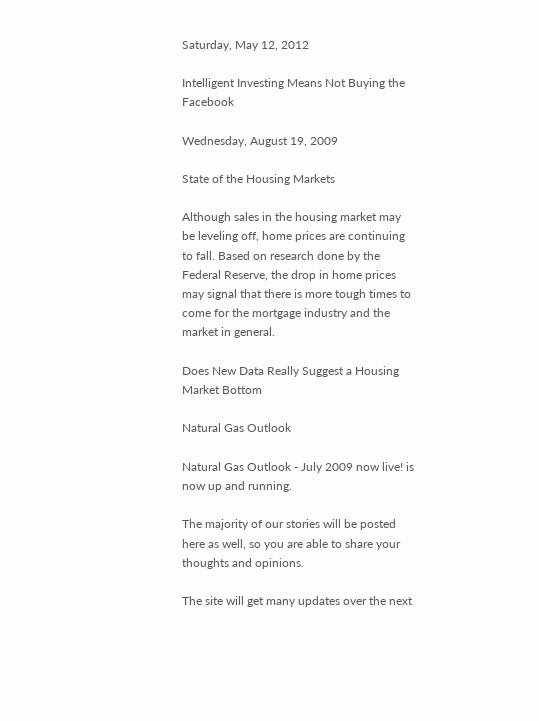Saturday, May 12, 2012

Intelligent Investing Means Not Buying the Facebook

Wednesday, August 19, 2009

State of the Housing Markets

Although sales in the housing market may be leveling off, home prices are continuing to fall. Based on research done by the Federal Reserve, the drop in home prices may signal that there is more tough times to come for the mortgage industry and the market in general.

Does New Data Really Suggest a Housing Market Bottom

Natural Gas Outlook

Natural Gas Outlook - July 2009 now live! is now up and running.

The majority of our stories will be posted here as well, so you are able to share your thoughts and opinions.

The site will get many updates over the next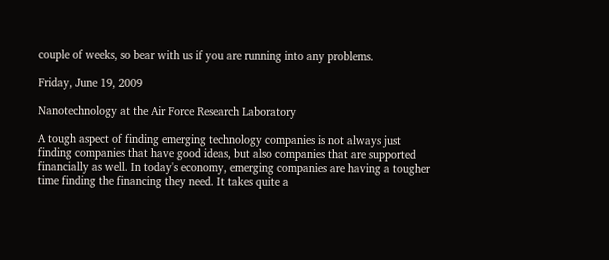couple of weeks, so bear with us if you are running into any problems.

Friday, June 19, 2009

Nanotechnology at the Air Force Research Laboratory

A tough aspect of finding emerging technology companies is not always just finding companies that have good ideas, but also companies that are supported financially as well. In today's economy, emerging companies are having a tougher time finding the financing they need. It takes quite a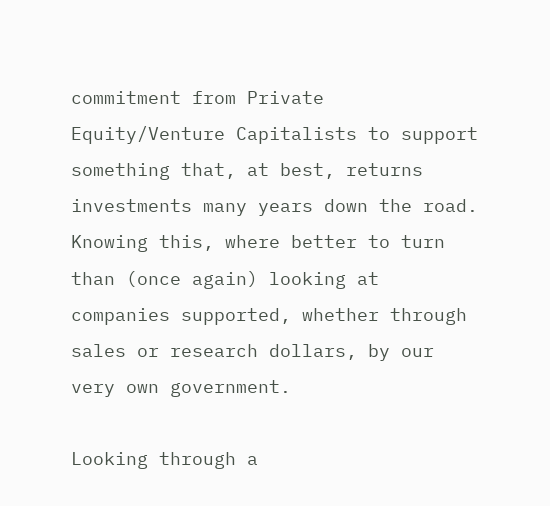commitment from Private Equity/Venture Capitalists to support something that, at best, returns investments many years down the road. Knowing this, where better to turn than (once again) looking at companies supported, whether through sales or research dollars, by our very own government.

Looking through a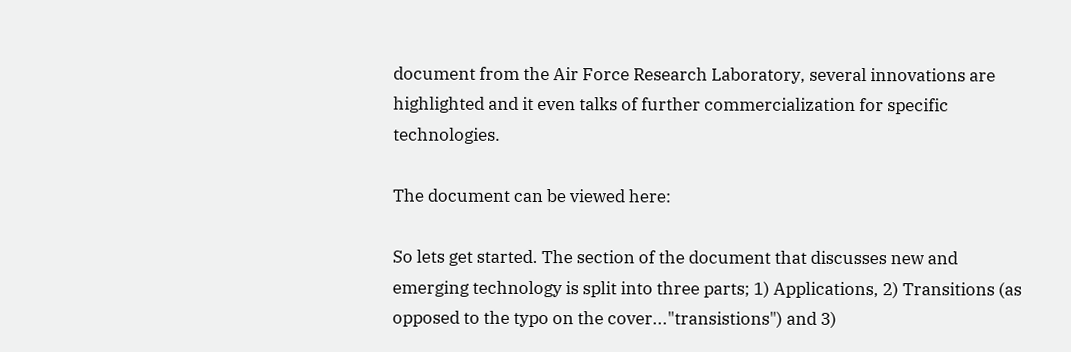document from the Air Force Research Laboratory, several innovations are highlighted and it even talks of further commercialization for specific technologies.

The document can be viewed here:

So lets get started. The section of the document that discusses new and emerging technology is split into three parts; 1) Applications, 2) Transitions (as opposed to the typo on the cover..."transistions") and 3)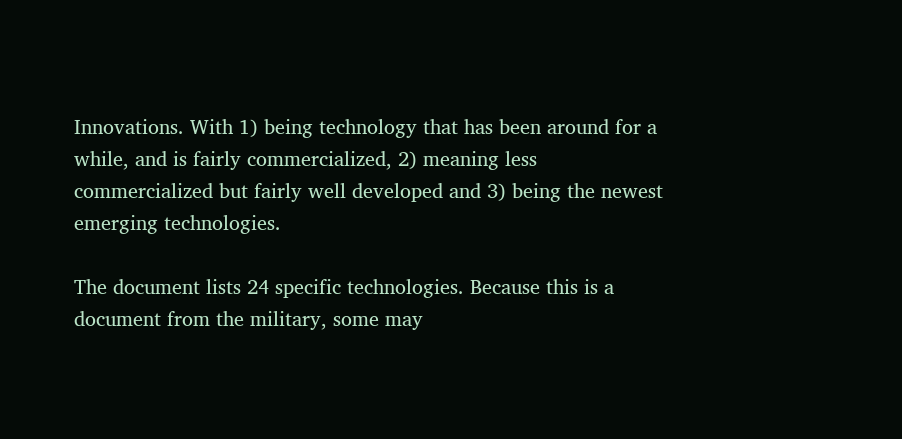Innovations. With 1) being technology that has been around for a while, and is fairly commercialized, 2) meaning less commercialized but fairly well developed and 3) being the newest emerging technologies.

The document lists 24 specific technologies. Because this is a document from the military, some may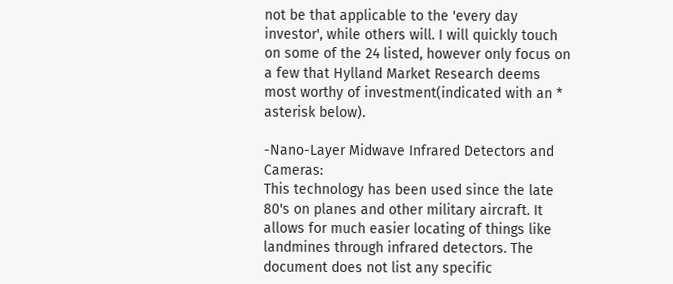not be that applicable to the 'every day investor', while others will. I will quickly touch on some of the 24 listed, however only focus on a few that Hylland Market Research deems most worthy of investment(indicated with an * asterisk below).

-Nano-Layer Midwave Infrared Detectors and Cameras:
This technology has been used since the late 80's on planes and other military aircraft. It allows for much easier locating of things like landmines through infrared detectors. The document does not list any specific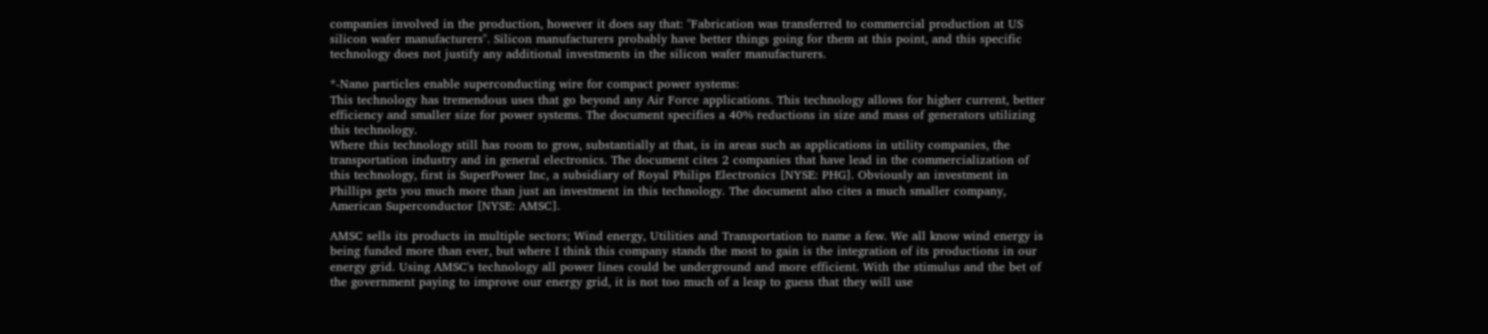companies involved in the production, however it does say that: "Fabrication was transferred to commercial production at US silicon wafer manufacturers". Silicon manufacturers probably have better things going for them at this point, and this specific technology does not justify any additional investments in the silicon wafer manufacturers.

*-Nano particles enable superconducting wire for compact power systems:
This technology has tremendous uses that go beyond any Air Force applications. This technology allows for higher current, better efficiency and smaller size for power systems. The document specifies a 40% reductions in size and mass of generators utilizing this technology.
Where this technology still has room to grow, substantially at that, is in areas such as applications in utility companies, the transportation industry and in general electronics. The document cites 2 companies that have lead in the commercialization of this technology, first is SuperPower Inc, a subsidiary of Royal Philips Electronics [NYSE: PHG]. Obviously an investment in Phillips gets you much more than just an investment in this technology. The document also cites a much smaller company, American Superconductor [NYSE: AMSC].

AMSC sells its products in multiple sectors; Wind energy, Utilities and Transportation to name a few. We all know wind energy is being funded more than ever, but where I think this company stands the most to gain is the integration of its productions in our energy grid. Using AMSC's technology all power lines could be underground and more efficient. With the stimulus and the bet of the government paying to improve our energy grid, it is not too much of a leap to guess that they will use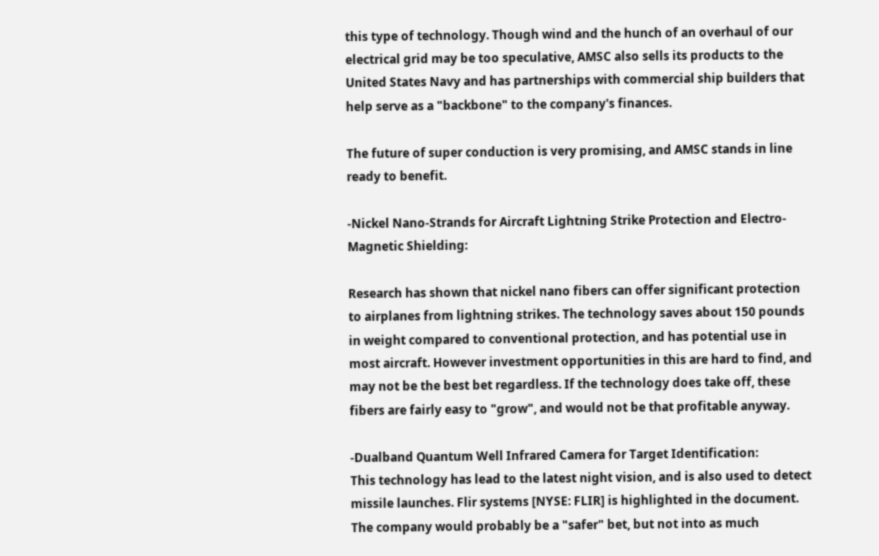this type of technology. Though wind and the hunch of an overhaul of our electrical grid may be too speculative, AMSC also sells its products to the United States Navy and has partnerships with commercial ship builders that help serve as a "backbone" to the company's finances.

The future of super conduction is very promising, and AMSC stands in line ready to benefit.

-Nickel Nano-Strands for Aircraft Lightning Strike Protection and Electro-Magnetic Shielding:

Research has shown that nickel nano fibers can offer significant protection to airplanes from lightning strikes. The technology saves about 150 pounds in weight compared to conventional protection, and has potential use in most aircraft. However investment opportunities in this are hard to find, and may not be the best bet regardless. If the technology does take off, these fibers are fairly easy to "grow", and would not be that profitable anyway.

-Dualband Quantum Well Infrared Camera for Target Identification:
This technology has lead to the latest night vision, and is also used to detect missile launches. Flir systems [NYSE: FLIR] is highlighted in the document. The company would probably be a "safer" bet, but not into as much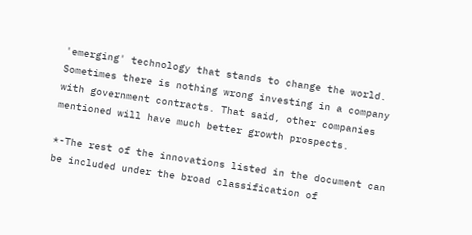'emerging' technology that stands to change the world. Sometimes there is nothing wrong investing in a company with government contracts. That said, other companies mentioned will have much better growth prospects.

*-The rest of the innovations listed in the document can be included under the broad classification of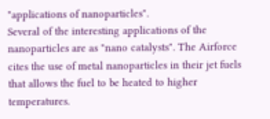"applications of nanoparticles".
Several of the interesting applications of the nanoparticles are as "nano catalysts". The Airforce cites the use of metal nanoparticles in their jet fuels that allows the fuel to be heated to higher temperatures.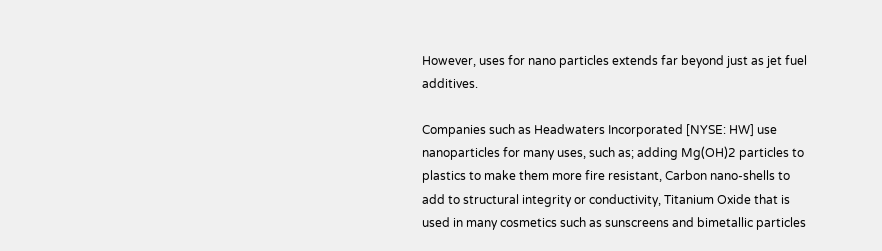However, uses for nano particles extends far beyond just as jet fuel additives.

Companies such as Headwaters Incorporated [NYSE: HW] use nanoparticles for many uses, such as; adding Mg(OH)2 particles to plastics to make them more fire resistant, Carbon nano-shells to add to structural integrity or conductivity, Titanium Oxide that is used in many cosmetics such as sunscreens and bimetallic particles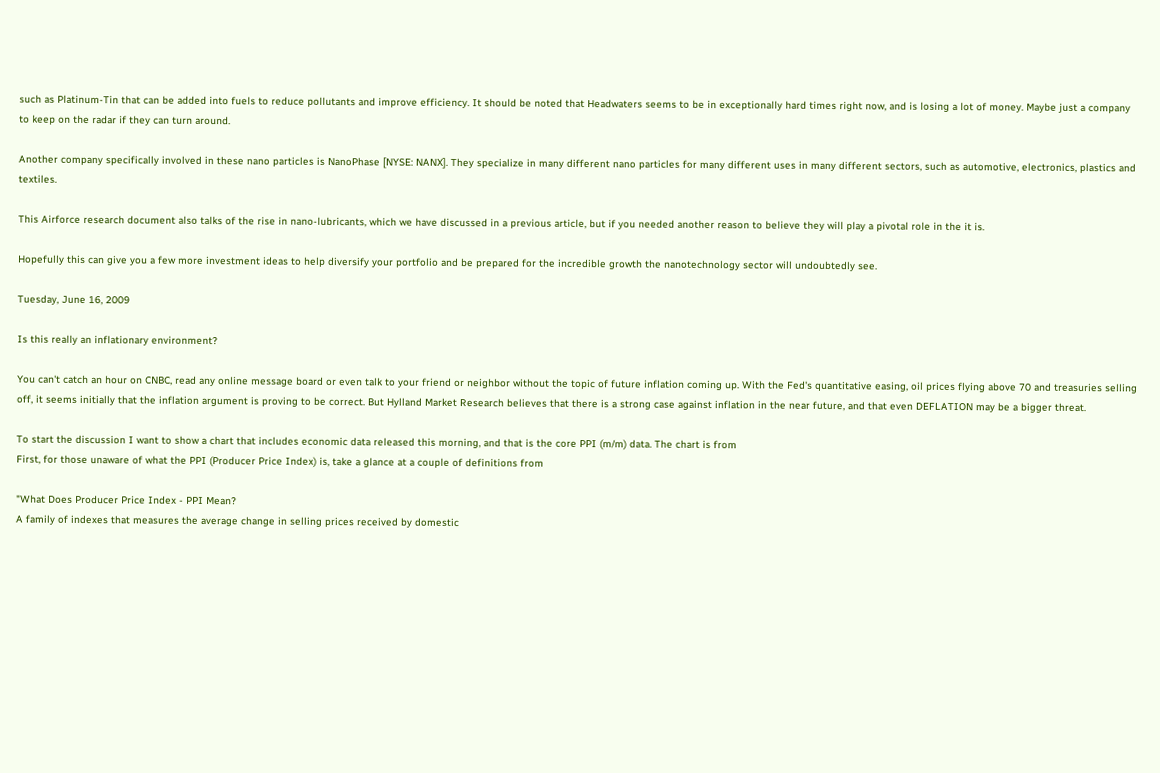such as Platinum-Tin that can be added into fuels to reduce pollutants and improve efficiency. It should be noted that Headwaters seems to be in exceptionally hard times right now, and is losing a lot of money. Maybe just a company to keep on the radar if they can turn around.

Another company specifically involved in these nano particles is NanoPhase [NYSE: NANX]. They specialize in many different nano particles for many different uses in many different sectors, such as automotive, electronics, plastics and textiles.

This Airforce research document also talks of the rise in nano-lubricants, which we have discussed in a previous article, but if you needed another reason to believe they will play a pivotal role in the it is.

Hopefully this can give you a few more investment ideas to help diversify your portfolio and be prepared for the incredible growth the nanotechnology sector will undoubtedly see.

Tuesday, June 16, 2009

Is this really an inflationary environment?

You can't catch an hour on CNBC, read any online message board or even talk to your friend or neighbor without the topic of future inflation coming up. With the Fed's quantitative easing, oil prices flying above 70 and treasuries selling off, it seems initially that the inflation argument is proving to be correct. But Hylland Market Research believes that there is a strong case against inflation in the near future, and that even DEFLATION may be a bigger threat.

To start the discussion I want to show a chart that includes economic data released this morning, and that is the core PPI (m/m) data. The chart is from
First, for those unaware of what the PPI (Producer Price Index) is, take a glance at a couple of definitions from

"What Does Producer Price Index - PPI Mean?
A family of indexes that measures the average change in selling prices received by domestic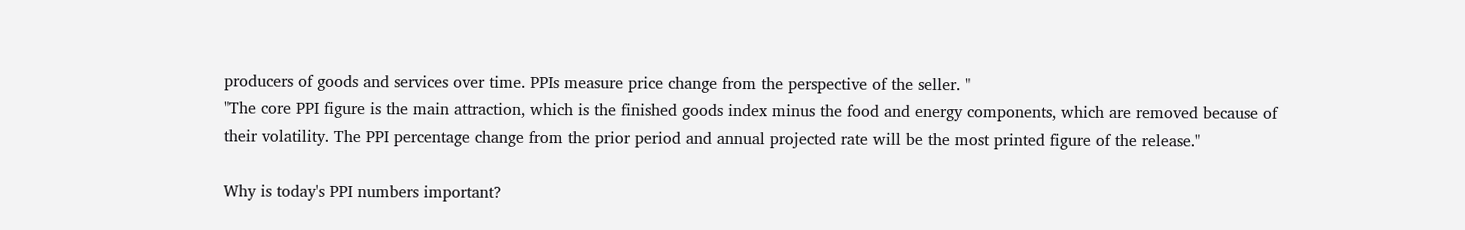producers of goods and services over time. PPIs measure price change from the perspective of the seller. "
"The core PPI figure is the main attraction, which is the finished goods index minus the food and energy components, which are removed because of their volatility. The PPI percentage change from the prior period and annual projected rate will be the most printed figure of the release."

Why is today's PPI numbers important?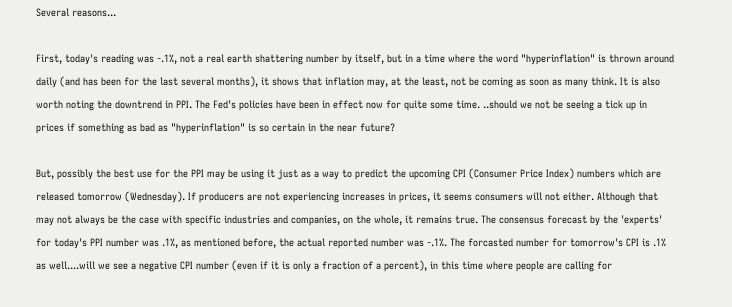Several reasons...

First, today's reading was -.1%, not a real earth shattering number by itself, but in a time where the word "hyperinflation" is thrown around daily (and has been for the last several months), it shows that inflation may, at the least, not be coming as soon as many think. It is also worth noting the downtrend in PPI. The Fed's policies have been in effect now for quite some time. ..should we not be seeing a tick up in prices if something as bad as "hyperinflation" is so certain in the near future?

But, possibly the best use for the PPI may be using it just as a way to predict the upcoming CPI (Consumer Price Index) numbers which are released tomorrow (Wednesday). If producers are not experiencing increases in prices, it seems consumers will not either. Although that may not always be the case with specific industries and companies, on the whole, it remains true. The consensus forecast by the 'experts' for today's PPI number was .1%, as mentioned before, the actual reported number was -.1%. The forcasted number for tomorrow's CPI is .1% as well....will we see a negative CPI number (even if it is only a fraction of a percent), in this time where people are calling for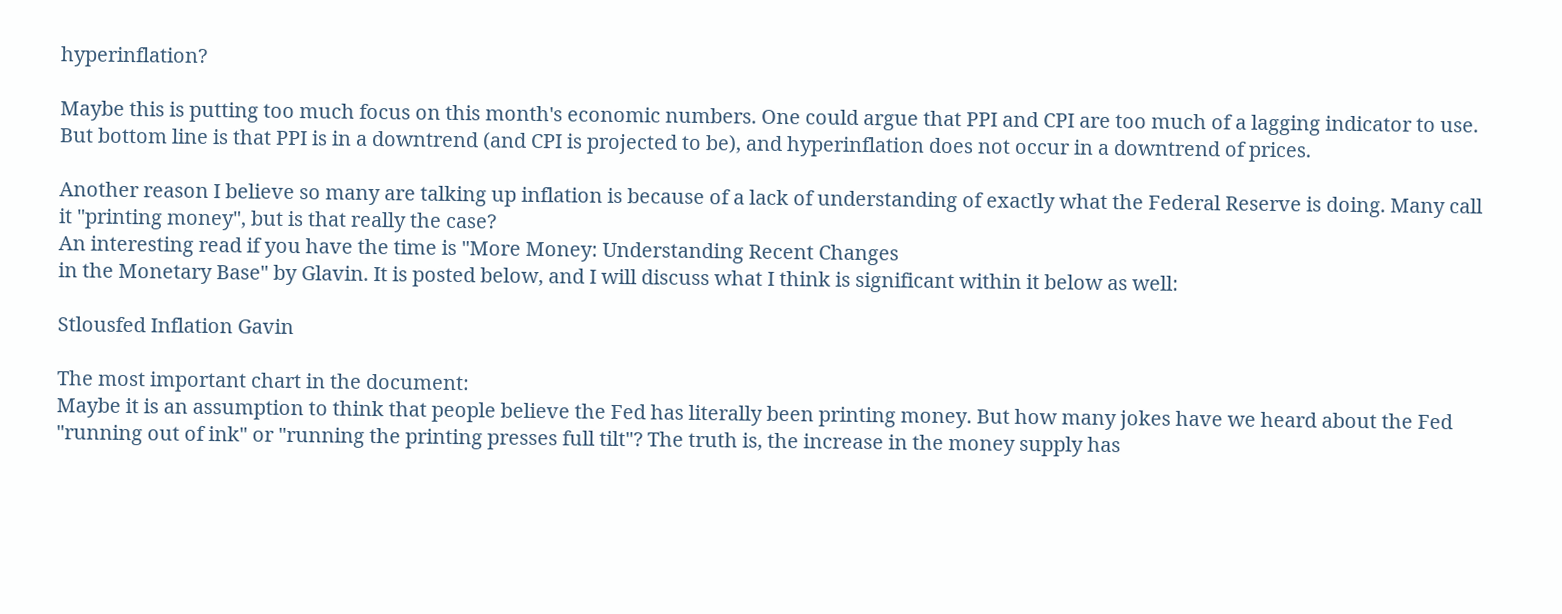hyperinflation?

Maybe this is putting too much focus on this month's economic numbers. One could argue that PPI and CPI are too much of a lagging indicator to use. But bottom line is that PPI is in a downtrend (and CPI is projected to be), and hyperinflation does not occur in a downtrend of prices.

Another reason I believe so many are talking up inflation is because of a lack of understanding of exactly what the Federal Reserve is doing. Many call it "printing money", but is that really the case?
An interesting read if you have the time is "More Money: Understanding Recent Changes
in the Monetary Base" by Glavin. It is posted below, and I will discuss what I think is significant within it below as well:

Stlousfed Inflation Gavin

The most important chart in the document:
Maybe it is an assumption to think that people believe the Fed has literally been printing money. But how many jokes have we heard about the Fed "running out of ink" or "running the printing presses full tilt"? The truth is, the increase in the money supply has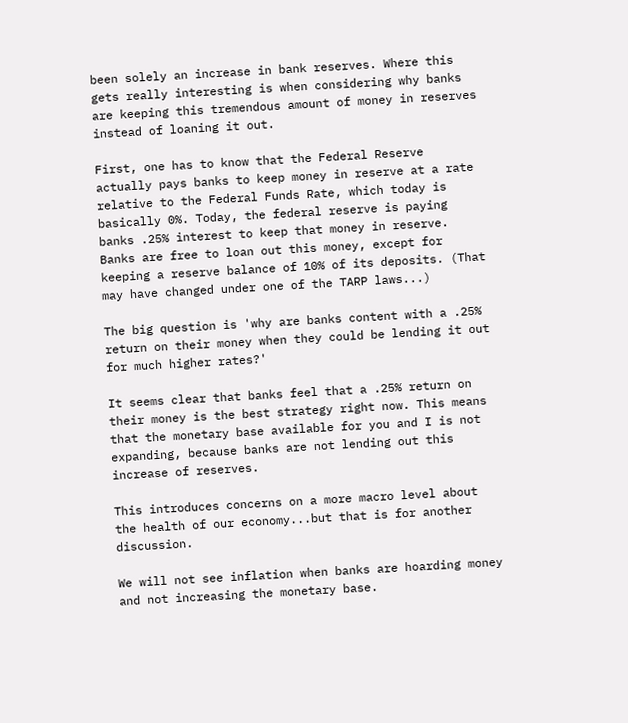been solely an increase in bank reserves. Where this gets really interesting is when considering why banks are keeping this tremendous amount of money in reserves instead of loaning it out.

First, one has to know that the Federal Reserve actually pays banks to keep money in reserve at a rate relative to the Federal Funds Rate, which today is basically 0%. Today, the federal reserve is paying banks .25% interest to keep that money in reserve. Banks are free to loan out this money, except for keeping a reserve balance of 10% of its deposits. (That may have changed under one of the TARP laws...)

The big question is 'why are banks content with a .25% return on their money when they could be lending it out for much higher rates?'

It seems clear that banks feel that a .25% return on their money is the best strategy right now. This means that the monetary base available for you and I is not expanding, because banks are not lending out this increase of reserves.

This introduces concerns on a more macro level about the health of our economy...but that is for another discussion.

We will not see inflation when banks are hoarding money and not increasing the monetary base.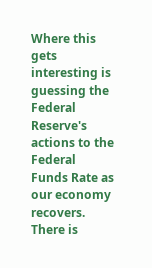Where this gets interesting is guessing the Federal Reserve's actions to the Federal Funds Rate as our economy recovers. There is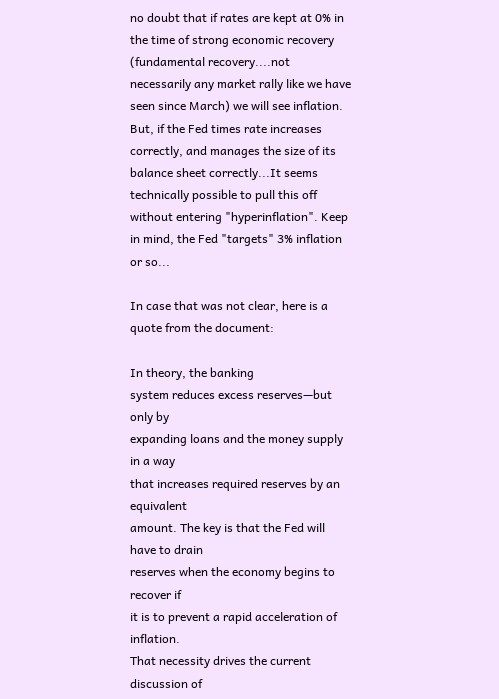no doubt that if rates are kept at 0% in the time of strong economic recovery (fundamental recovery....not necessarily any market rally like we have seen since March) we will see inflation. But, if the Fed times rate increases correctly, and manages the size of its balance sheet correctly...It seems technically possible to pull this off without entering "hyperinflation". Keep in mind, the Fed "targets" 3% inflation or so...

In case that was not clear, here is a quote from the document:

In theory, the banking
system reduces excess reserves—but only by
expanding loans and the money supply in a way
that increases required reserves by an equivalent
amount. The key is that the Fed will have to drain
reserves when the economy begins to recover if
it is to prevent a rapid acceleration of inflation.
That necessity drives the current discussion of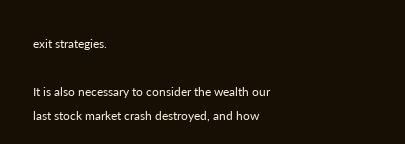exit strategies.

It is also necessary to consider the wealth our last stock market crash destroyed, and how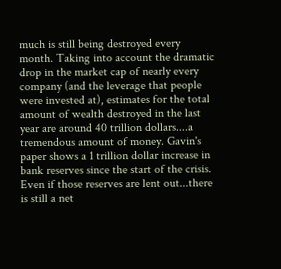much is still being destroyed every month. Taking into account the dramatic drop in the market cap of nearly every company (and the leverage that people were invested at), estimates for the total amount of wealth destroyed in the last year are around 40 trillion dollars....a tremendous amount of money. Gavin's paper shows a 1 trillion dollar increase in bank reserves since the start of the crisis. Even if those reserves are lent out...there is still a net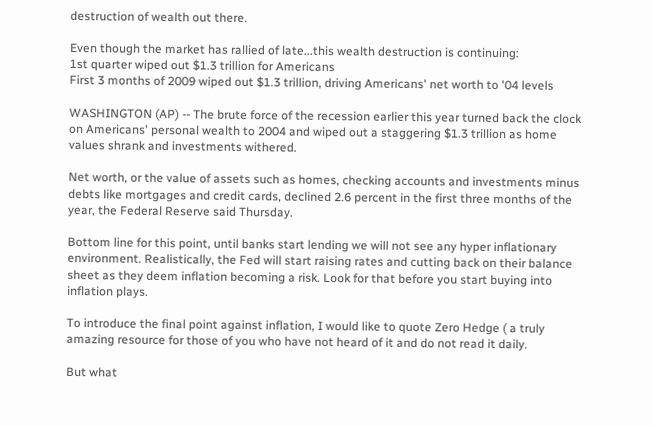destruction of wealth out there.

Even though the market has rallied of late...this wealth destruction is continuing:
1st quarter wiped out $1.3 trillion for Americans
First 3 months of 2009 wiped out $1.3 trillion, driving Americans' net worth to '04 levels

WASHINGTON (AP) -- The brute force of the recession earlier this year turned back the clock on Americans' personal wealth to 2004 and wiped out a staggering $1.3 trillion as home values shrank and investments withered.

Net worth, or the value of assets such as homes, checking accounts and investments minus debts like mortgages and credit cards, declined 2.6 percent in the first three months of the year, the Federal Reserve said Thursday.

Bottom line for this point, until banks start lending we will not see any hyper inflationary environment. Realistically, the Fed will start raising rates and cutting back on their balance sheet as they deem inflation becoming a risk. Look for that before you start buying into inflation plays.

To introduce the final point against inflation, I would like to quote Zero Hedge ( a truly amazing resource for those of you who have not heard of it and do not read it daily.

But what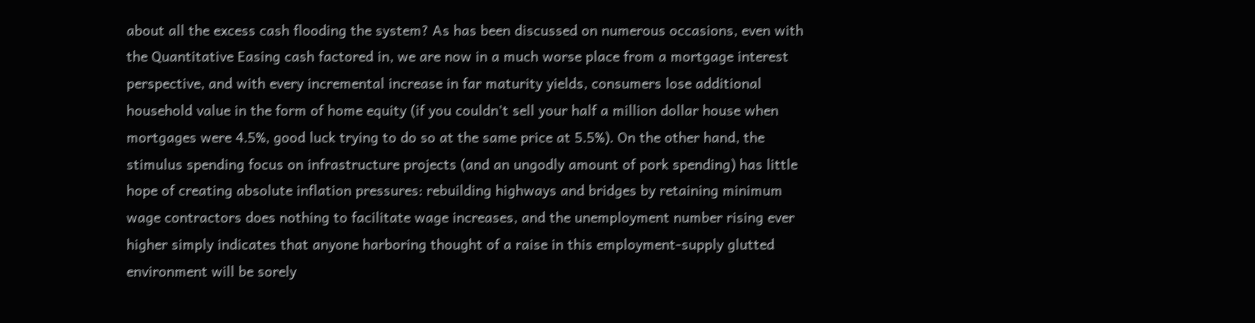about all the excess cash flooding the system? As has been discussed on numerous occasions, even with the Quantitative Easing cash factored in, we are now in a much worse place from a mortgage interest perspective, and with every incremental increase in far maturity yields, consumers lose additional household value in the form of home equity (if you couldn't sell your half a million dollar house when mortgages were 4.5%, good luck trying to do so at the same price at 5.5%). On the other hand, the stimulus spending focus on infrastructure projects (and an ungodly amount of pork spending) has little hope of creating absolute inflation pressures: rebuilding highways and bridges by retaining minimum wage contractors does nothing to facilitate wage increases, and the unemployment number rising ever higher simply indicates that anyone harboring thought of a raise in this employment-supply glutted environment will be sorely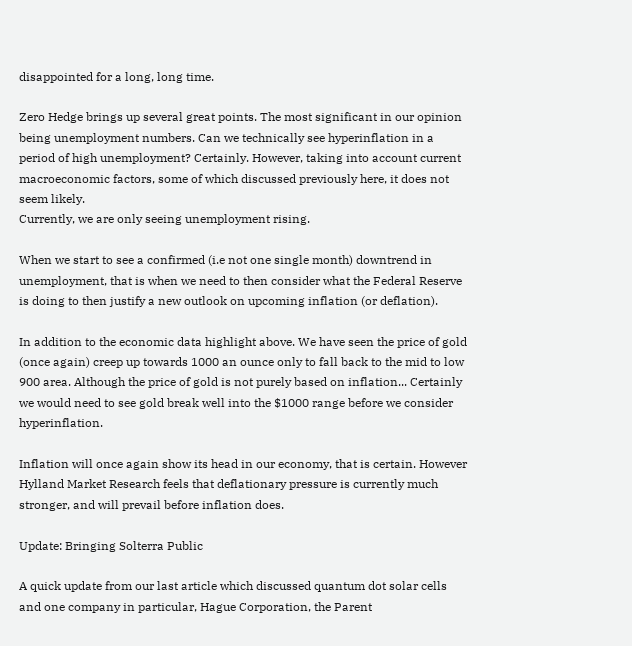disappointed for a long, long time.

Zero Hedge brings up several great points. The most significant in our opinion being unemployment numbers. Can we technically see hyperinflation in a period of high unemployment? Certainly. However, taking into account current macroeconomic factors, some of which discussed previously here, it does not seem likely.
Currently, we are only seeing unemployment rising.

When we start to see a confirmed (i.e not one single month) downtrend in unemployment, that is when we need to then consider what the Federal Reserve is doing to then justify a new outlook on upcoming inflation (or deflation).

In addition to the economic data highlight above. We have seen the price of gold (once again) creep up towards 1000 an ounce only to fall back to the mid to low 900 area. Although the price of gold is not purely based on inflation... Certainly we would need to see gold break well into the $1000 range before we consider hyperinflation.

Inflation will once again show its head in our economy, that is certain. However Hylland Market Research feels that deflationary pressure is currently much stronger, and will prevail before inflation does.

Update: Bringing Solterra Public

A quick update from our last article which discussed quantum dot solar cells and one company in particular, Hague Corporation, the Parent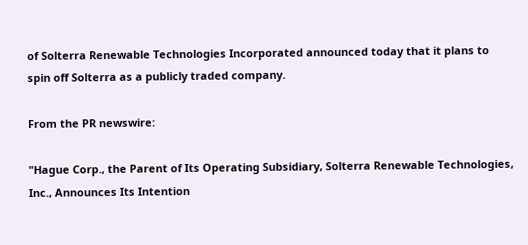of Solterra Renewable Technologies Incorporated announced today that it plans to spin off Solterra as a publicly traded company.

From the PR newswire:

"Hague Corp., the Parent of Its Operating Subsidiary, Solterra Renewable Technologies, Inc., Announces Its Intention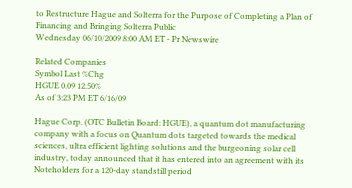to Restructure Hague and Solterra for the Purpose of Completing a Plan of Financing and Bringing Solterra Public
Wednesday 06/10/2009 8:00 AM ET - Pr Newswire

Related Companies
Symbol Last %Chg
HGUE 0.09 12.50%
As of 3:23 PM ET 6/16/09

Hague Corp. (OTC Bulletin Board: HGUE), a quantum dot manufacturing company with a focus on Quantum dots targeted towards the medical sciences, ultra efficient lighting solutions and the burgeoning solar cell industry, today announced that it has entered into an agreement with its Noteholders for a 120-day standstill period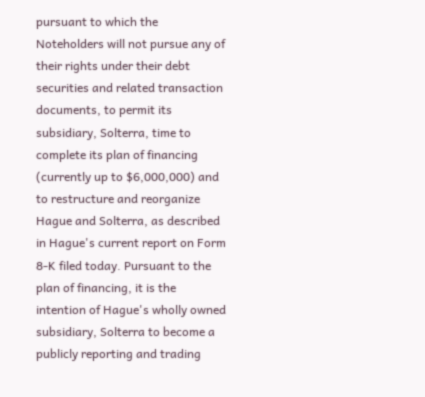pursuant to which the Noteholders will not pursue any of their rights under their debt securities and related transaction documents, to permit its subsidiary, Solterra, time to complete its plan of financing (currently up to $6,000,000) and to restructure and reorganize Hague and Solterra, as described in Hague's current report on Form 8-K filed today. Pursuant to the plan of financing, it is the intention of Hague's wholly owned subsidiary, Solterra to become a publicly reporting and trading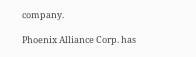company.

Phoenix Alliance Corp. has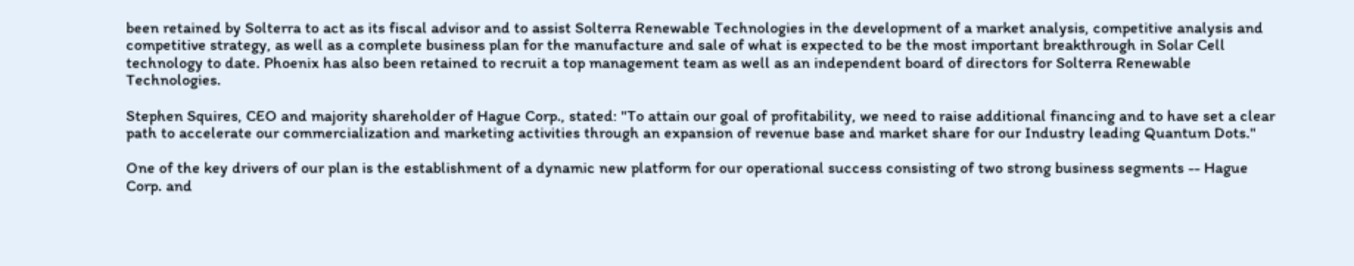been retained by Solterra to act as its fiscal advisor and to assist Solterra Renewable Technologies in the development of a market analysis, competitive analysis and competitive strategy, as well as a complete business plan for the manufacture and sale of what is expected to be the most important breakthrough in Solar Cell technology to date. Phoenix has also been retained to recruit a top management team as well as an independent board of directors for Solterra Renewable Technologies.

Stephen Squires, CEO and majority shareholder of Hague Corp., stated: "To attain our goal of profitability, we need to raise additional financing and to have set a clear path to accelerate our commercialization and marketing activities through an expansion of revenue base and market share for our Industry leading Quantum Dots."

One of the key drivers of our plan is the establishment of a dynamic new platform for our operational success consisting of two strong business segments -- Hague Corp. and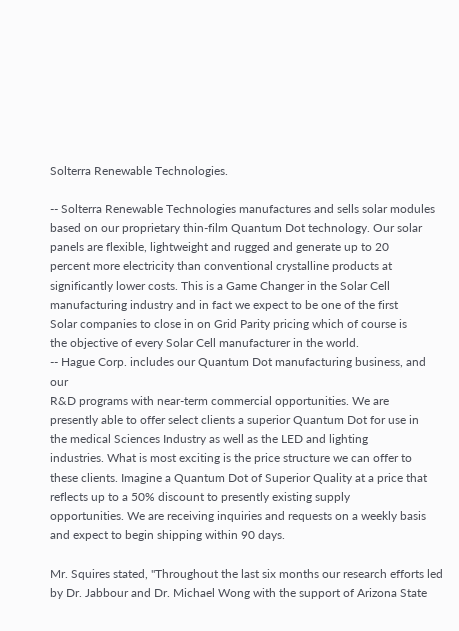Solterra Renewable Technologies.

-- Solterra Renewable Technologies manufactures and sells solar modules
based on our proprietary thin-film Quantum Dot technology. Our solar
panels are flexible, lightweight and rugged and generate up to 20
percent more electricity than conventional crystalline products at
significantly lower costs. This is a Game Changer in the Solar Cell
manufacturing industry and in fact we expect to be one of the first
Solar companies to close in on Grid Parity pricing which of course is
the objective of every Solar Cell manufacturer in the world.
-- Hague Corp. includes our Quantum Dot manufacturing business, and our
R&D programs with near-term commercial opportunities. We are
presently able to offer select clients a superior Quantum Dot for use in
the medical Sciences Industry as well as the LED and lighting
industries. What is most exciting is the price structure we can offer to
these clients. Imagine a Quantum Dot of Superior Quality at a price that
reflects up to a 50% discount to presently existing supply
opportunities. We are receiving inquiries and requests on a weekly basis
and expect to begin shipping within 90 days.

Mr. Squires stated, "Throughout the last six months our research efforts led by Dr. Jabbour and Dr. Michael Wong with the support of Arizona State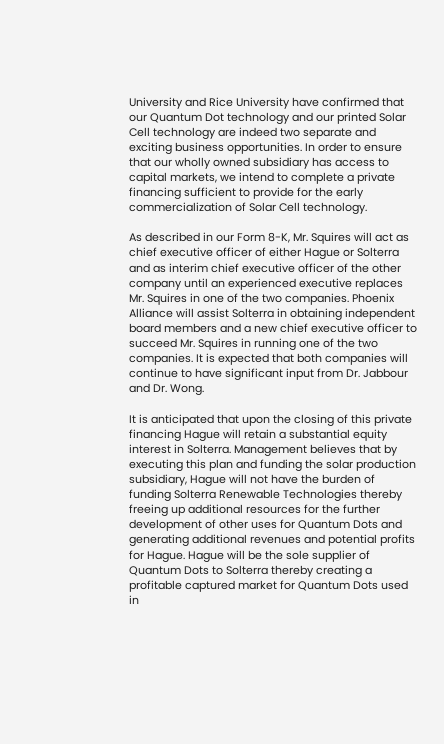University and Rice University have confirmed that our Quantum Dot technology and our printed Solar Cell technology are indeed two separate and exciting business opportunities. In order to ensure that our wholly owned subsidiary has access to capital markets, we intend to complete a private financing sufficient to provide for the early commercialization of Solar Cell technology.

As described in our Form 8-K, Mr. Squires will act as chief executive officer of either Hague or Solterra and as interim chief executive officer of the other company until an experienced executive replaces Mr. Squires in one of the two companies. Phoenix Alliance will assist Solterra in obtaining independent board members and a new chief executive officer to succeed Mr. Squires in running one of the two companies. It is expected that both companies will continue to have significant input from Dr. Jabbour and Dr. Wong.

It is anticipated that upon the closing of this private financing Hague will retain a substantial equity interest in Solterra. Management believes that by executing this plan and funding the solar production subsidiary, Hague will not have the burden of funding Solterra Renewable Technologies thereby freeing up additional resources for the further development of other uses for Quantum Dots and generating additional revenues and potential profits for Hague. Hague will be the sole supplier of Quantum Dots to Solterra thereby creating a profitable captured market for Quantum Dots used in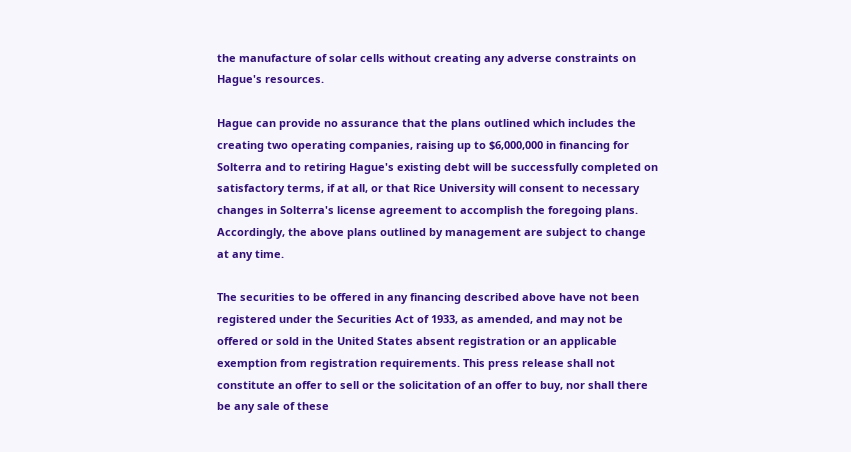the manufacture of solar cells without creating any adverse constraints on Hague's resources.

Hague can provide no assurance that the plans outlined which includes the creating two operating companies, raising up to $6,000,000 in financing for Solterra and to retiring Hague's existing debt will be successfully completed on satisfactory terms, if at all, or that Rice University will consent to necessary changes in Solterra's license agreement to accomplish the foregoing plans. Accordingly, the above plans outlined by management are subject to change at any time.

The securities to be offered in any financing described above have not been registered under the Securities Act of 1933, as amended, and may not be offered or sold in the United States absent registration or an applicable exemption from registration requirements. This press release shall not constitute an offer to sell or the solicitation of an offer to buy, nor shall there be any sale of these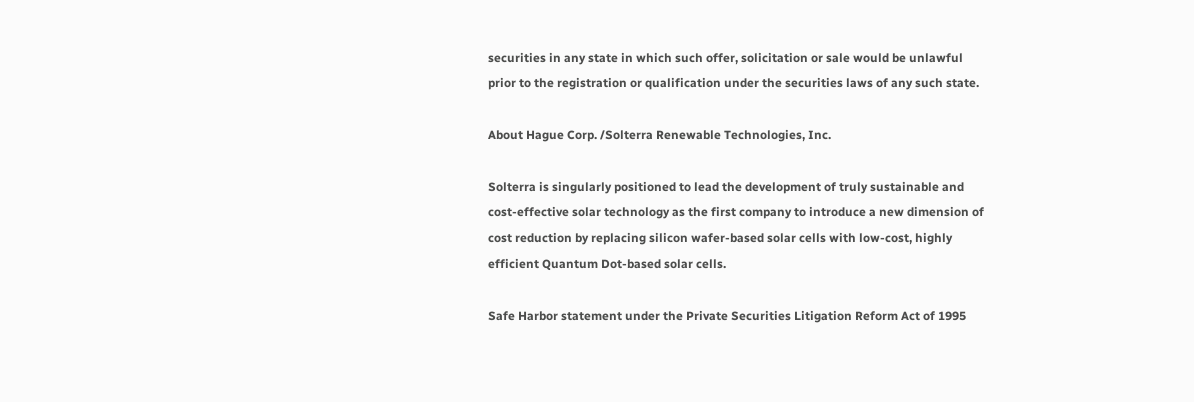securities in any state in which such offer, solicitation or sale would be unlawful prior to the registration or qualification under the securities laws of any such state.

About Hague Corp. /Solterra Renewable Technologies, Inc.

Solterra is singularly positioned to lead the development of truly sustainable and cost-effective solar technology as the first company to introduce a new dimension of cost reduction by replacing silicon wafer-based solar cells with low-cost, highly efficient Quantum Dot-based solar cells.

Safe Harbor statement under the Private Securities Litigation Reform Act of 1995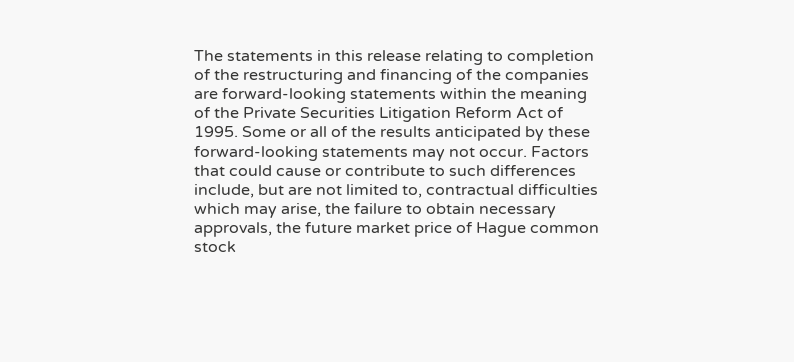The statements in this release relating to completion of the restructuring and financing of the companies are forward-looking statements within the meaning of the Private Securities Litigation Reform Act of 1995. Some or all of the results anticipated by these forward-looking statements may not occur. Factors that could cause or contribute to such differences include, but are not limited to, contractual difficulties which may arise, the failure to obtain necessary approvals, the future market price of Hague common stock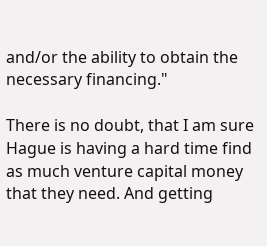and/or the ability to obtain the necessary financing."

There is no doubt, that I am sure Hague is having a hard time find as much venture capital money that they need. And getting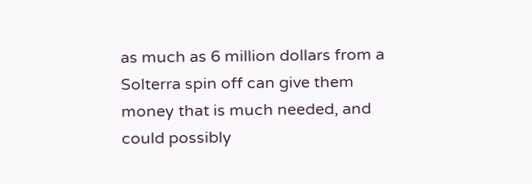as much as 6 million dollars from a Solterra spin off can give them money that is much needed, and could possibly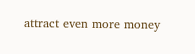attract even more money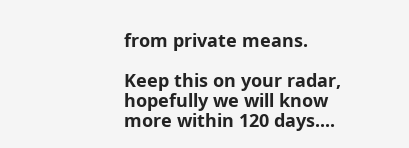from private means.

Keep this on your radar, hopefully we will know more within 120 days....